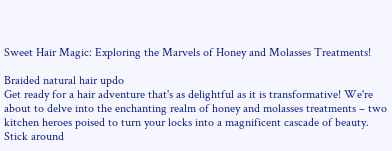Sweet Hair Magic: Exploring the Marvels of Honey and Molasses Treatments!

Braided natural hair updo
Get ready for a hair adventure that's as delightful as it is transformative! We're about to delve into the enchanting realm of honey and molasses treatments – two kitchen heroes poised to turn your locks into a magnificent cascade of beauty. Stick around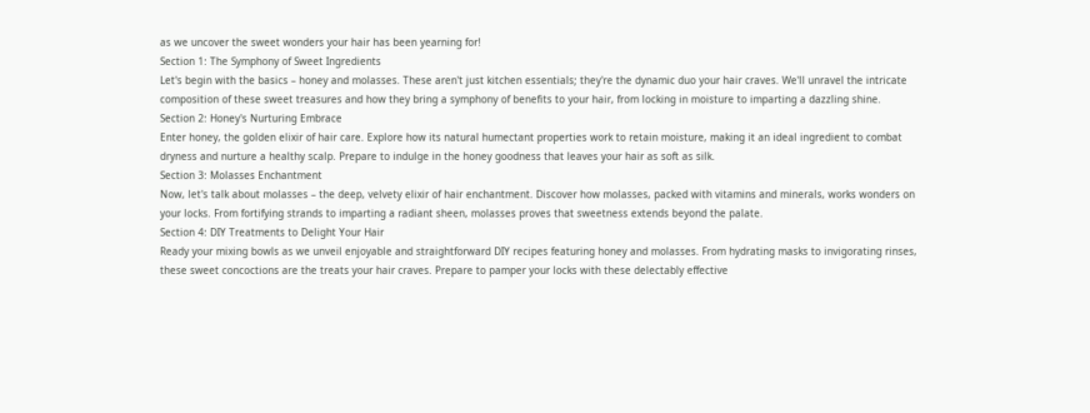as we uncover the sweet wonders your hair has been yearning for!
Section 1: The Symphony of Sweet Ingredients
Let's begin with the basics – honey and molasses. These aren't just kitchen essentials; they're the dynamic duo your hair craves. We'll unravel the intricate composition of these sweet treasures and how they bring a symphony of benefits to your hair, from locking in moisture to imparting a dazzling shine.
Section 2: Honey's Nurturing Embrace
Enter honey, the golden elixir of hair care. Explore how its natural humectant properties work to retain moisture, making it an ideal ingredient to combat dryness and nurture a healthy scalp. Prepare to indulge in the honey goodness that leaves your hair as soft as silk.
Section 3: Molasses Enchantment
Now, let's talk about molasses – the deep, velvety elixir of hair enchantment. Discover how molasses, packed with vitamins and minerals, works wonders on your locks. From fortifying strands to imparting a radiant sheen, molasses proves that sweetness extends beyond the palate.
Section 4: DIY Treatments to Delight Your Hair
Ready your mixing bowls as we unveil enjoyable and straightforward DIY recipes featuring honey and molasses. From hydrating masks to invigorating rinses, these sweet concoctions are the treats your hair craves. Prepare to pamper your locks with these delectably effective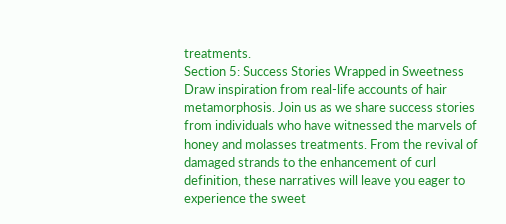treatments.
Section 5: Success Stories Wrapped in Sweetness
Draw inspiration from real-life accounts of hair metamorphosis. Join us as we share success stories from individuals who have witnessed the marvels of honey and molasses treatments. From the revival of damaged strands to the enhancement of curl definition, these narratives will leave you eager to experience the sweet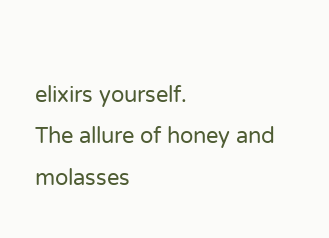elixirs yourself.
The allure of honey and molasses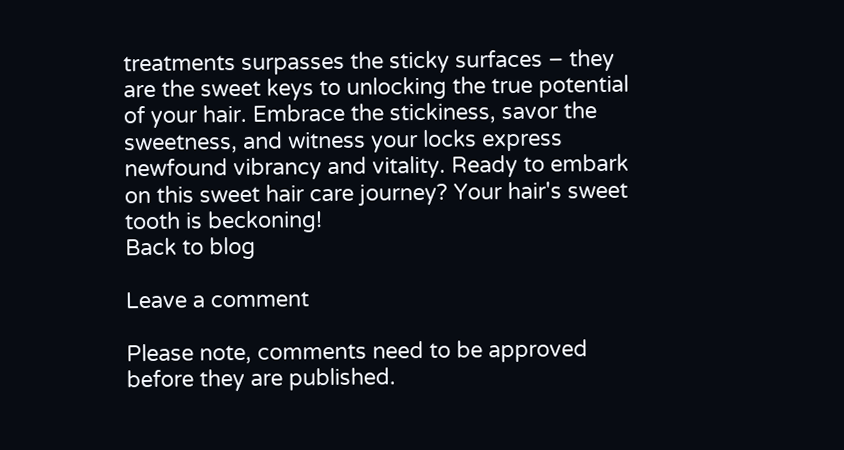treatments surpasses the sticky surfaces – they are the sweet keys to unlocking the true potential of your hair. Embrace the stickiness, savor the sweetness, and witness your locks express newfound vibrancy and vitality. Ready to embark on this sweet hair care journey? Your hair's sweet tooth is beckoning!
Back to blog

Leave a comment

Please note, comments need to be approved before they are published.